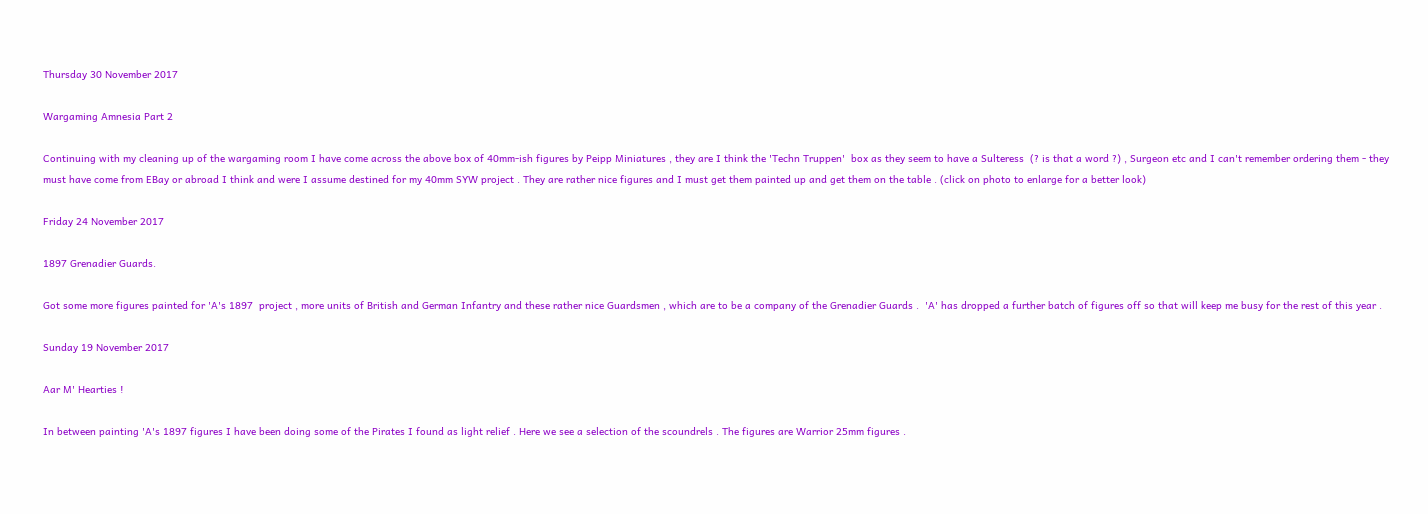Thursday 30 November 2017

Wargaming Amnesia Part 2

Continuing with my cleaning up of the wargaming room I have come across the above box of 40mm-ish figures by Peipp Miniatures , they are I think the 'Techn Truppen'  box as they seem to have a Sulteress  (? is that a word ?) , Surgeon etc and I can't remember ordering them - they must have come from EBay or abroad I think and were I assume destined for my 40mm SYW project . They are rather nice figures and I must get them painted up and get them on the table . (click on photo to enlarge for a better look)

Friday 24 November 2017

1897 Grenadier Guards.

Got some more figures painted for 'A's 1897  project , more units of British and German Infantry and these rather nice Guardsmen , which are to be a company of the Grenadier Guards .  'A' has dropped a further batch of figures off so that will keep me busy for the rest of this year .

Sunday 19 November 2017

Aar M' Hearties !

In between painting 'A's 1897 figures I have been doing some of the Pirates I found as light relief . Here we see a selection of the scoundrels . The figures are Warrior 25mm figures .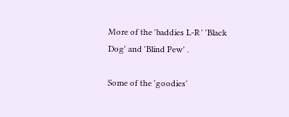More of the 'baddies L-R ' 'Black Dog' and 'Blind Pew' .

Some of the 'goodies'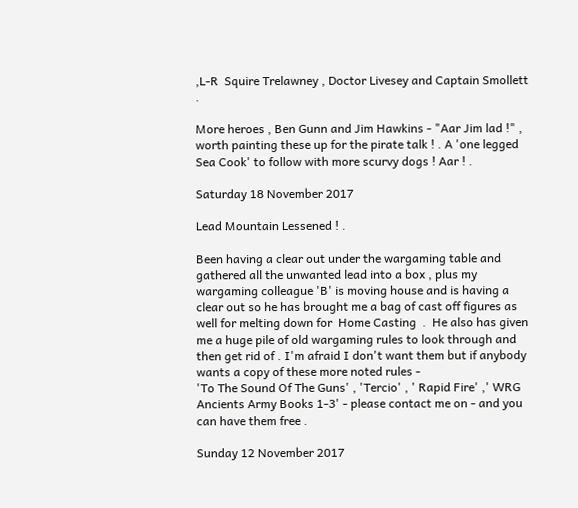,L-R  Squire Trelawney , Doctor Livesey and Captain Smollett .

More heroes , Ben Gunn and Jim Hawkins - "Aar Jim lad !" , worth painting these up for the pirate talk ! . A 'one legged Sea Cook' to follow with more scurvy dogs ! Aar ! .

Saturday 18 November 2017

Lead Mountain Lessened ! .

Been having a clear out under the wargaming table and gathered all the unwanted lead into a box , plus my wargaming colleague 'B' is moving house and is having a clear out so he has brought me a bag of cast off figures as well for melting down for  Home Casting  .  He also has given me a huge pile of old wargaming rules to look through and then get rid of . I'm afraid I don't want them but if anybody wants a copy of these more noted rules -
'To The Sound Of The Guns' , 'Tercio' , ' Rapid Fire' ,' WRG  Ancients Army Books 1-3' - please contact me on - and you can have them free .

Sunday 12 November 2017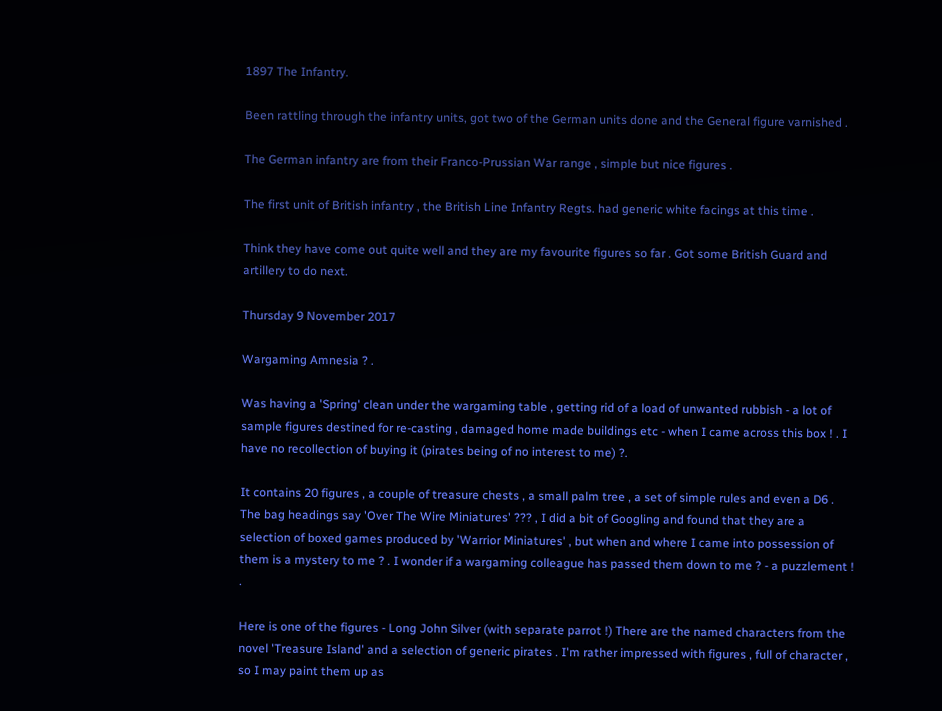1897 The Infantry.

Been rattling through the infantry units, got two of the German units done and the General figure varnished .

The German infantry are from their Franco-Prussian War range , simple but nice figures .

The first unit of British infantry , the British Line Infantry Regts. had generic white facings at this time .

Think they have come out quite well and they are my favourite figures so far . Got some British Guard and artillery to do next.

Thursday 9 November 2017

Wargaming Amnesia ? .

Was having a 'Spring' clean under the wargaming table , getting rid of a load of unwanted rubbish - a lot of sample figures destined for re-casting , damaged home made buildings etc - when I came across this box ! . I have no recollection of buying it (pirates being of no interest to me) ?.

It contains 20 figures , a couple of treasure chests , a small palm tree , a set of simple rules and even a D6 . The bag headings say 'Over The Wire Miniatures' ??? , I did a bit of Googling and found that they are a selection of boxed games produced by 'Warrior Miniatures' , but when and where I came into possession of them is a mystery to me ? . I wonder if a wargaming colleague has passed them down to me ? - a puzzlement ! .

Here is one of the figures - Long John Silver (with separate parrot !) There are the named characters from the novel 'Treasure Island' and a selection of generic pirates . I'm rather impressed with figures , full of character , so I may paint them up as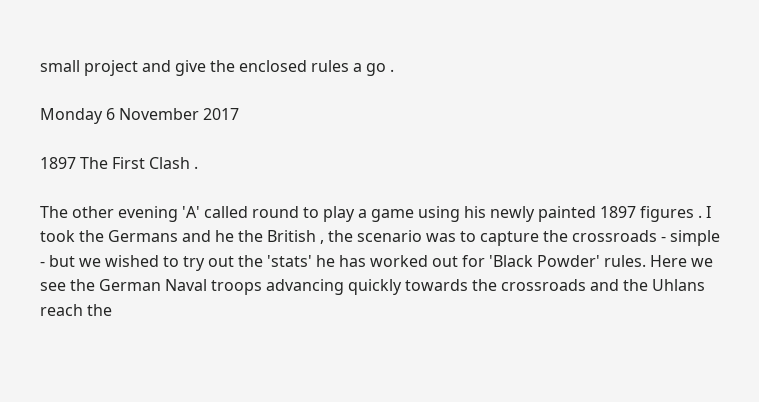small project and give the enclosed rules a go .

Monday 6 November 2017

1897 The First Clash .

The other evening 'A' called round to play a game using his newly painted 1897 figures . I took the Germans and he the British , the scenario was to capture the crossroads - simple - but we wished to try out the 'stats' he has worked out for 'Black Powder' rules. Here we see the German Naval troops advancing quickly towards the crossroads and the Uhlans reach the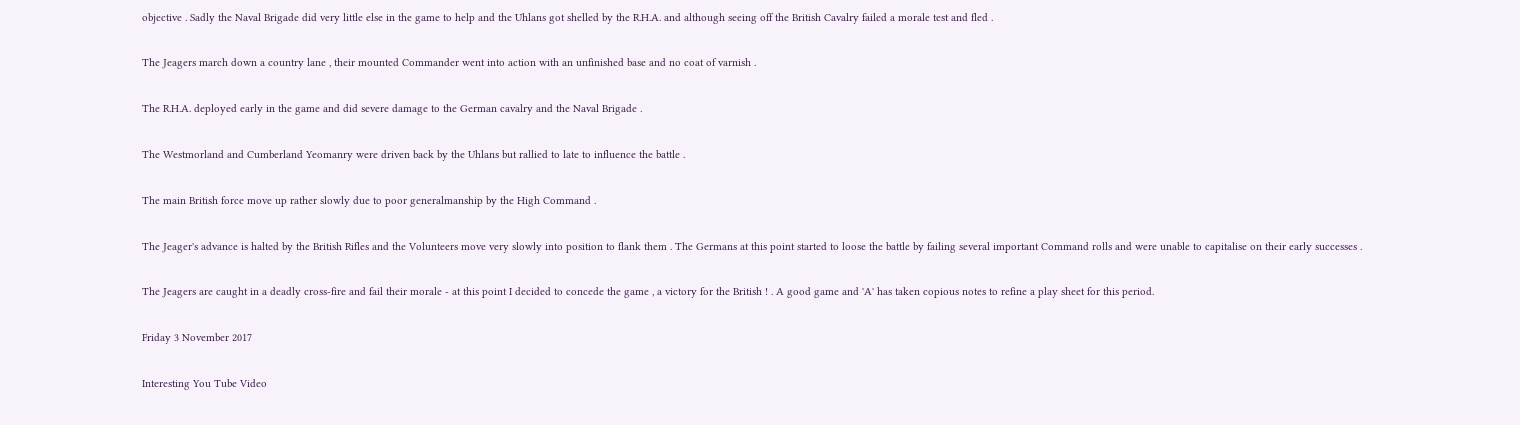objective . Sadly the Naval Brigade did very little else in the game to help and the Uhlans got shelled by the R.H.A. and although seeing off the British Cavalry failed a morale test and fled .

The Jeagers march down a country lane , their mounted Commander went into action with an unfinished base and no coat of varnish .

The R.H.A. deployed early in the game and did severe damage to the German cavalry and the Naval Brigade .

The Westmorland and Cumberland Yeomanry were driven back by the Uhlans but rallied to late to influence the battle .

The main British force move up rather slowly due to poor generalmanship by the High Command .

The Jeager's advance is halted by the British Rifles and the Volunteers move very slowly into position to flank them . The Germans at this point started to loose the battle by failing several important Command rolls and were unable to capitalise on their early successes .

The Jeagers are caught in a deadly cross-fire and fail their morale - at this point I decided to concede the game , a victory for the British ! . A good game and 'A' has taken copious notes to refine a play sheet for this period.

Friday 3 November 2017

Interesting You Tube Video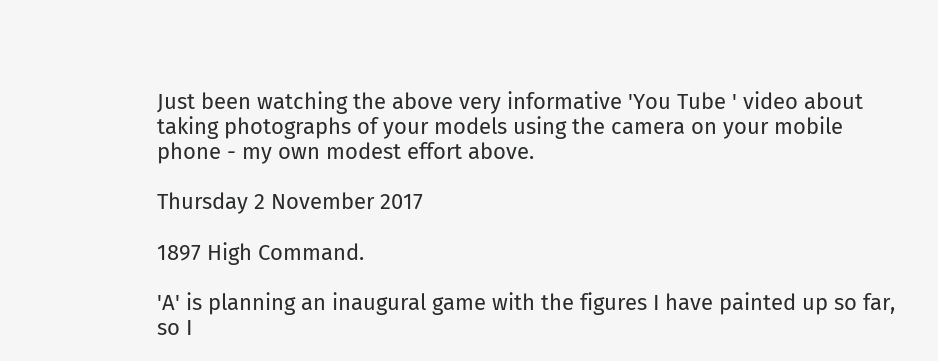Just been watching the above very informative 'You Tube ' video about taking photographs of your models using the camera on your mobile phone - my own modest effort above.

Thursday 2 November 2017

1897 High Command.

'A' is planning an inaugural game with the figures I have painted up so far, so I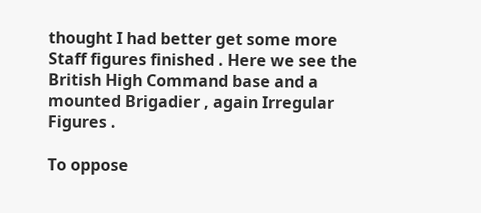thought I had better get some more Staff figures finished . Here we see the British High Command base and a mounted Brigadier , again Irregular Figures .

To oppose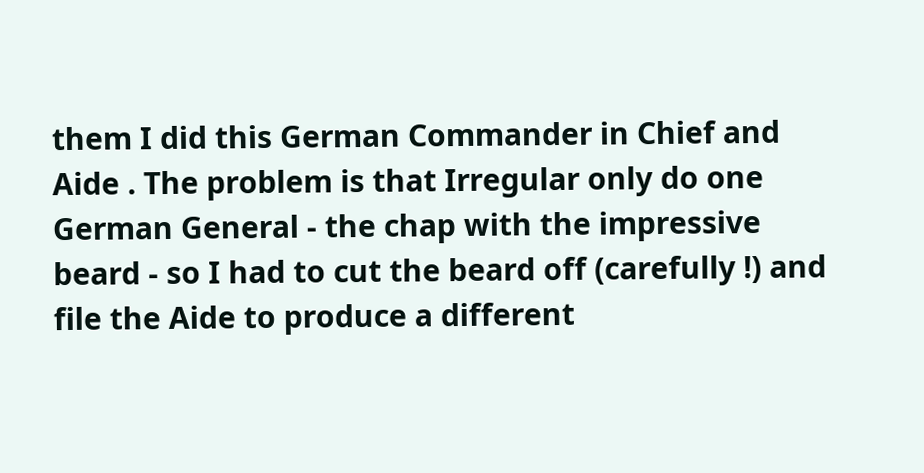them I did this German Commander in Chief and Aide . The problem is that Irregular only do one German General - the chap with the impressive beard - so I had to cut the beard off (carefully !) and file the Aide to produce a different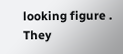looking figure . They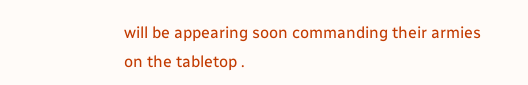will be appearing soon commanding their armies on the tabletop .